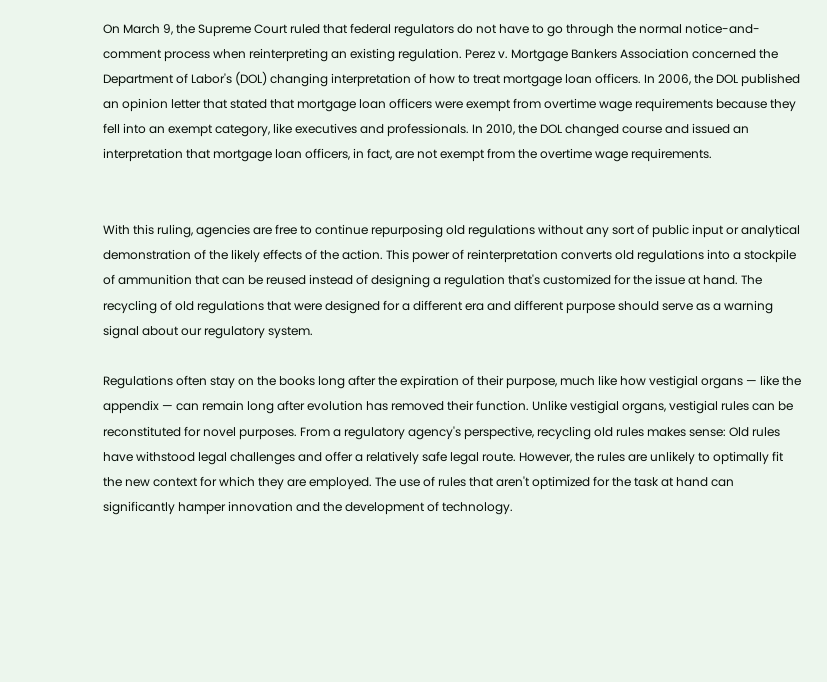On March 9, the Supreme Court ruled that federal regulators do not have to go through the normal notice-and-comment process when reinterpreting an existing regulation. Perez v. Mortgage Bankers Association concerned the Department of Labor's (DOL) changing interpretation of how to treat mortgage loan officers. In 2006, the DOL published an opinion letter that stated that mortgage loan officers were exempt from overtime wage requirements because they fell into an exempt category, like executives and professionals. In 2010, the DOL changed course and issued an interpretation that mortgage loan officers, in fact, are not exempt from the overtime wage requirements.


With this ruling, agencies are free to continue repurposing old regulations without any sort of public input or analytical demonstration of the likely effects of the action. This power of reinterpretation converts old regulations into a stockpile of ammunition that can be reused instead of designing a regulation that's customized for the issue at hand. The recycling of old regulations that were designed for a different era and different purpose should serve as a warning signal about our regulatory system.

Regulations often stay on the books long after the expiration of their purpose, much like how vestigial organs — like the appendix — can remain long after evolution has removed their function. Unlike vestigial organs, vestigial rules can be reconstituted for novel purposes. From a regulatory agency's perspective, recycling old rules makes sense: Old rules have withstood legal challenges and offer a relatively safe legal route. However, the rules are unlikely to optimally fit the new context for which they are employed. The use of rules that aren't optimized for the task at hand can significantly hamper innovation and the development of technology.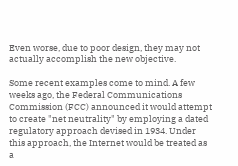Even worse, due to poor design, they may not actually accomplish the new objective.

Some recent examples come to mind. A few weeks ago, the Federal Communications Commission (FCC) announced it would attempt to create "net neutrality" by employing a dated regulatory approach devised in 1934. Under this approach, the Internet would be treated as a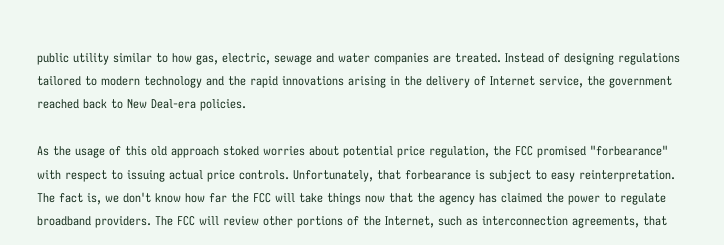public utility similar to how gas, electric, sewage and water companies are treated. Instead of designing regulations tailored to modern technology and the rapid innovations arising in the delivery of Internet service, the government reached back to New Deal-era policies.

As the usage of this old approach stoked worries about potential price regulation, the FCC promised "forbearance" with respect to issuing actual price controls. Unfortunately, that forbearance is subject to easy reinterpretation. The fact is, we don't know how far the FCC will take things now that the agency has claimed the power to regulate broadband providers. The FCC will review other portions of the Internet, such as interconnection agreements, that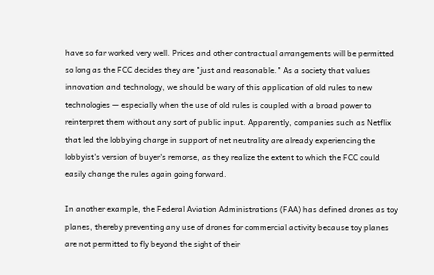have so far worked very well. Prices and other contractual arrangements will be permitted so long as the FCC decides they are "just and reasonable." As a society that values innovation and technology, we should be wary of this application of old rules to new technologies — especially when the use of old rules is coupled with a broad power to reinterpret them without any sort of public input. Apparently, companies such as Netflix that led the lobbying charge in support of net neutrality are already experiencing the lobbyist's version of buyer's remorse, as they realize the extent to which the FCC could easily change the rules again going forward.

In another example, the Federal Aviation Administrations (FAA) has defined drones as toy planes, thereby preventing any use of drones for commercial activity because toy planes are not permitted to fly beyond the sight of their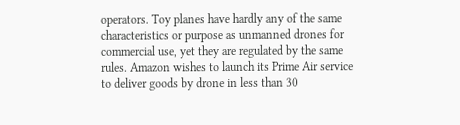operators. Toy planes have hardly any of the same characteristics or purpose as unmanned drones for commercial use, yet they are regulated by the same rules. Amazon wishes to launch its Prime Air service to deliver goods by drone in less than 30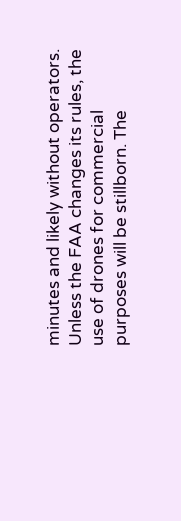minutes and likely without operators. Unless the FAA changes its rules, the use of drones for commercial purposes will be stillborn. The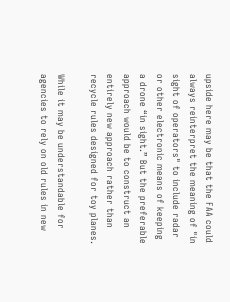upside here may be that the FAA could always reinterpret the meaning of "in sight of operators" to include radar or other electronic means of keeping a drone “in sight.” But the preferable approach would be to construct an entirely new approach rather than recycle rules designed for toy planes.

While it may be understandable for agencies to rely on old rules in new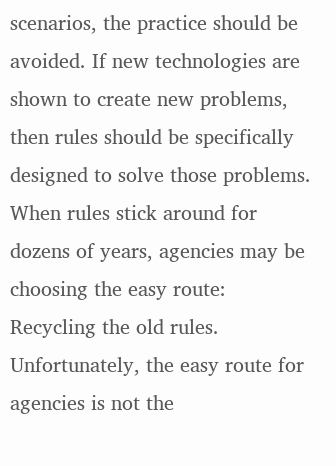scenarios, the practice should be avoided. If new technologies are shown to create new problems, then rules should be specifically designed to solve those problems. When rules stick around for dozens of years, agencies may be choosing the easy route: Recycling the old rules. Unfortunately, the easy route for agencies is not the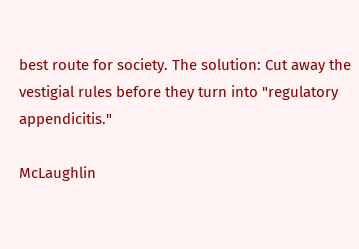best route for society. The solution: Cut away the vestigial rules before they turn into "regulatory appendicitis."

McLaughlin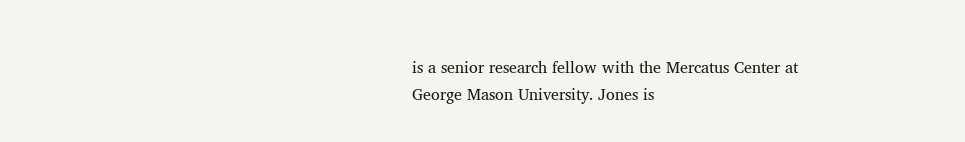is a senior research fellow with the Mercatus Center at George Mason University. Jones is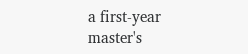a first-year master's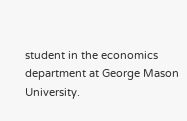student in the economics department at George Mason University.